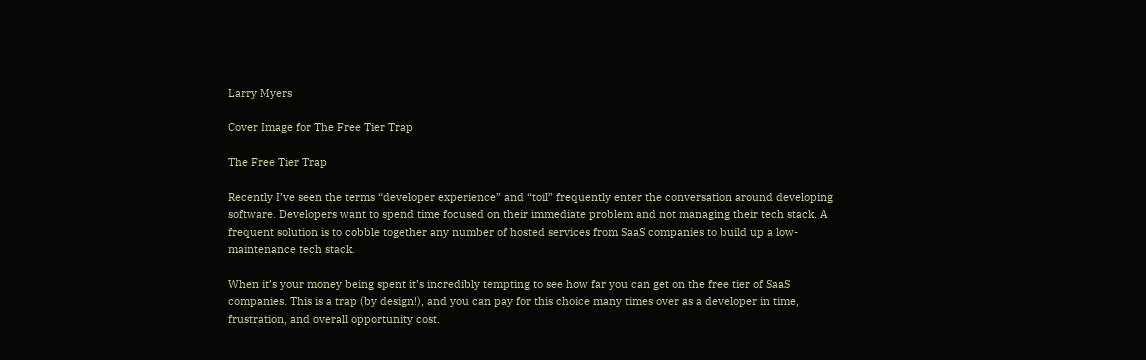Larry Myers

Cover Image for The Free Tier Trap

The Free Tier Trap

Recently I’ve seen the terms “developer experience” and “toil” frequently enter the conversation around developing software. Developers want to spend time focused on their immediate problem and not managing their tech stack. A frequent solution is to cobble together any number of hosted services from SaaS companies to build up a low-maintenance tech stack.

When it’s your money being spent it’s incredibly tempting to see how far you can get on the free tier of SaaS companies. This is a trap (by design!), and you can pay for this choice many times over as a developer in time, frustration, and overall opportunity cost.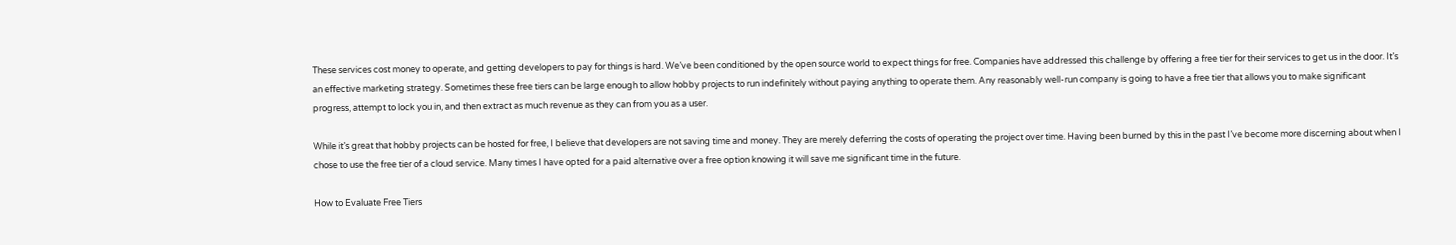These services cost money to operate, and getting developers to pay for things is hard. We’ve been conditioned by the open source world to expect things for free. Companies have addressed this challenge by offering a free tier for their services to get us in the door. It’s an effective marketing strategy. Sometimes these free tiers can be large enough to allow hobby projects to run indefinitely without paying anything to operate them. Any reasonably well-run company is going to have a free tier that allows you to make significant progress, attempt to lock you in, and then extract as much revenue as they can from you as a user.

While it’s great that hobby projects can be hosted for free, I believe that developers are not saving time and money. They are merely deferring the costs of operating the project over time. Having been burned by this in the past I’ve become more discerning about when I chose to use the free tier of a cloud service. Many times I have opted for a paid alternative over a free option knowing it will save me significant time in the future.

How to Evaluate Free Tiers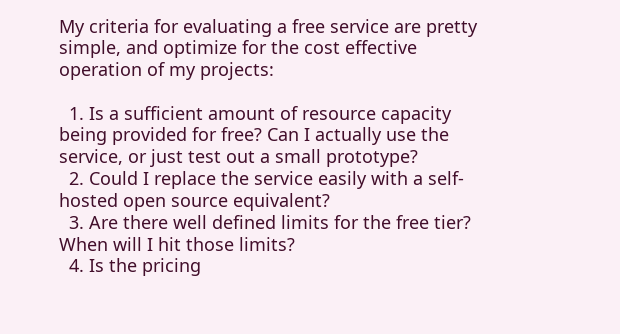My criteria for evaluating a free service are pretty simple, and optimize for the cost effective operation of my projects:

  1. Is a sufficient amount of resource capacity being provided for free? Can I actually use the service, or just test out a small prototype?
  2. Could I replace the service easily with a self-hosted open source equivalent?
  3. Are there well defined limits for the free tier? When will I hit those limits?
  4. Is the pricing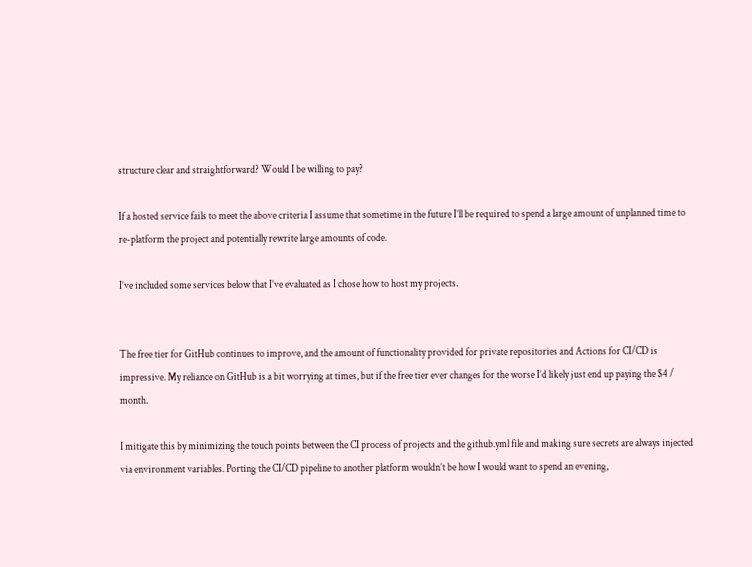structure clear and straightforward? Would I be willing to pay?

If a hosted service fails to meet the above criteria I assume that sometime in the future I’ll be required to spend a large amount of unplanned time to re-platform the project and potentially rewrite large amounts of code.

I’ve included some services below that I’ve evaluated as I chose how to host my projects.


The free tier for GitHub continues to improve, and the amount of functionality provided for private repositories and Actions for CI/CD is impressive. My reliance on GitHub is a bit worrying at times, but if the free tier ever changes for the worse I’d likely just end up paying the $4 / month.

I mitigate this by minimizing the touch points between the CI process of projects and the github.yml file and making sure secrets are always injected via environment variables. Porting the CI/CD pipeline to another platform wouldn’t be how I would want to spend an evening,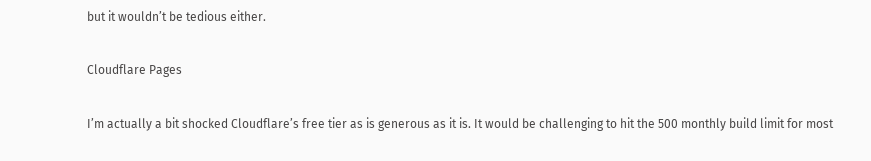but it wouldn’t be tedious either.

Cloudflare Pages

I’m actually a bit shocked Cloudflare’s free tier as is generous as it is. It would be challenging to hit the 500 monthly build limit for most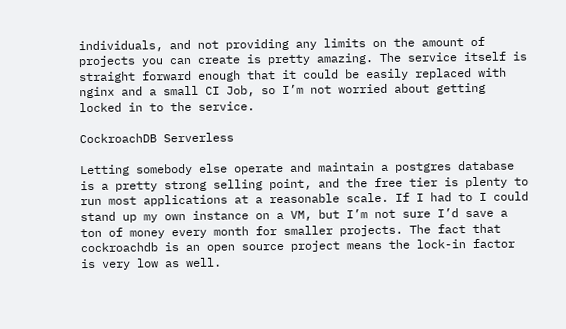individuals, and not providing any limits on the amount of projects you can create is pretty amazing. The service itself is straight forward enough that it could be easily replaced with nginx and a small CI Job, so I’m not worried about getting locked in to the service.

CockroachDB Serverless

Letting somebody else operate and maintain a postgres database is a pretty strong selling point, and the free tier is plenty to run most applications at a reasonable scale. If I had to I could stand up my own instance on a VM, but I’m not sure I’d save a ton of money every month for smaller projects. The fact that cockroachdb is an open source project means the lock-in factor is very low as well.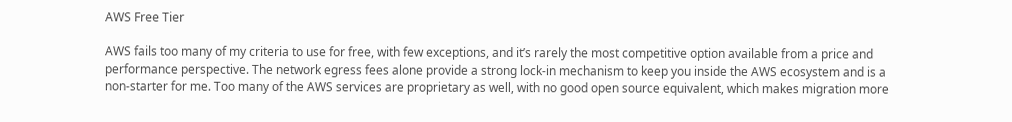AWS Free Tier

AWS fails too many of my criteria to use for free, with few exceptions, and it’s rarely the most competitive option available from a price and performance perspective. The network egress fees alone provide a strong lock-in mechanism to keep you inside the AWS ecosystem and is a non-starter for me. Too many of the AWS services are proprietary as well, with no good open source equivalent, which makes migration more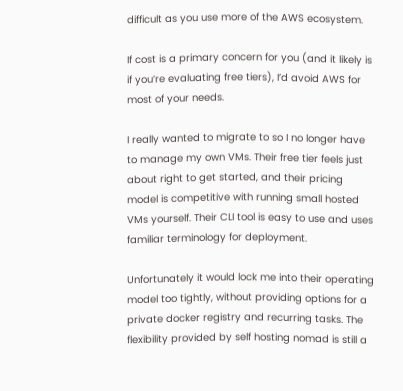difficult as you use more of the AWS ecosystem.

If cost is a primary concern for you (and it likely is if you’re evaluating free tiers), I’d avoid AWS for most of your needs.

I really wanted to migrate to so I no longer have to manage my own VMs. Their free tier feels just about right to get started, and their pricing model is competitive with running small hosted VMs yourself. Their CLI tool is easy to use and uses familiar terminology for deployment.

Unfortunately it would lock me into their operating model too tightly, without providing options for a private docker registry and recurring tasks. The flexibility provided by self hosting nomad is still a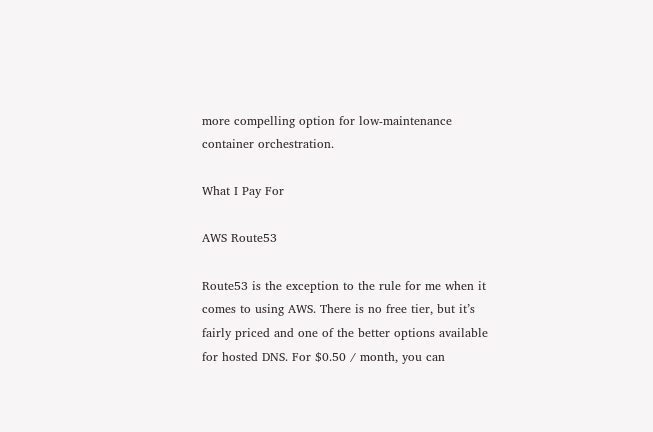more compelling option for low-maintenance container orchestration.

What I Pay For

AWS Route53

Route53 is the exception to the rule for me when it comes to using AWS. There is no free tier, but it’s fairly priced and one of the better options available for hosted DNS. For $0.50 / month, you can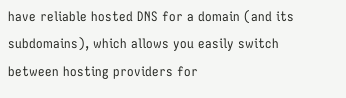have reliable hosted DNS for a domain (and its subdomains), which allows you easily switch between hosting providers for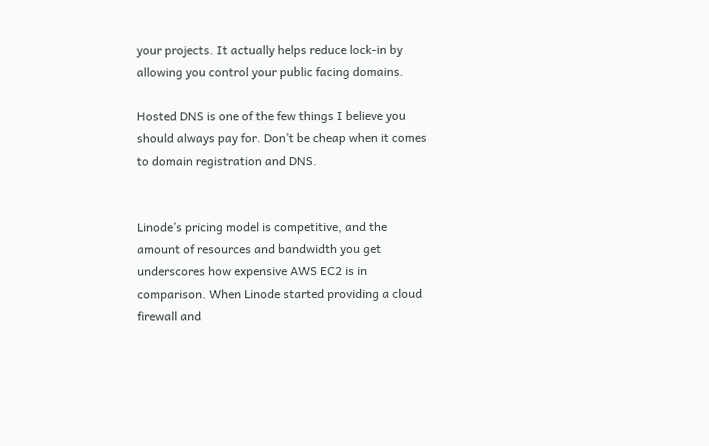your projects. It actually helps reduce lock-in by allowing you control your public facing domains.

Hosted DNS is one of the few things I believe you should always pay for. Don’t be cheap when it comes to domain registration and DNS.


Linode’s pricing model is competitive, and the amount of resources and bandwidth you get underscores how expensive AWS EC2 is in comparison. When Linode started providing a cloud firewall and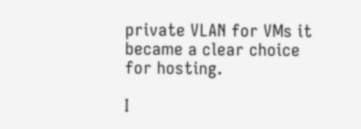private VLAN for VMs it became a clear choice for hosting.

I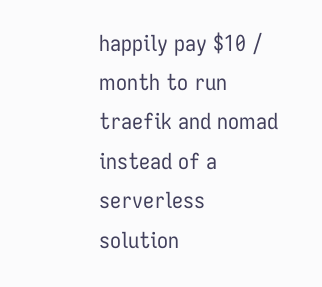happily pay $10 / month to run traefik and nomad instead of a serverless solution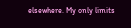elsewhere. My only limits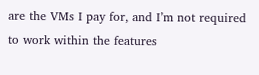are the VMs I pay for, and I’m not required to work within the features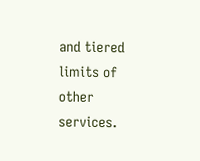and tiered limits of other services.